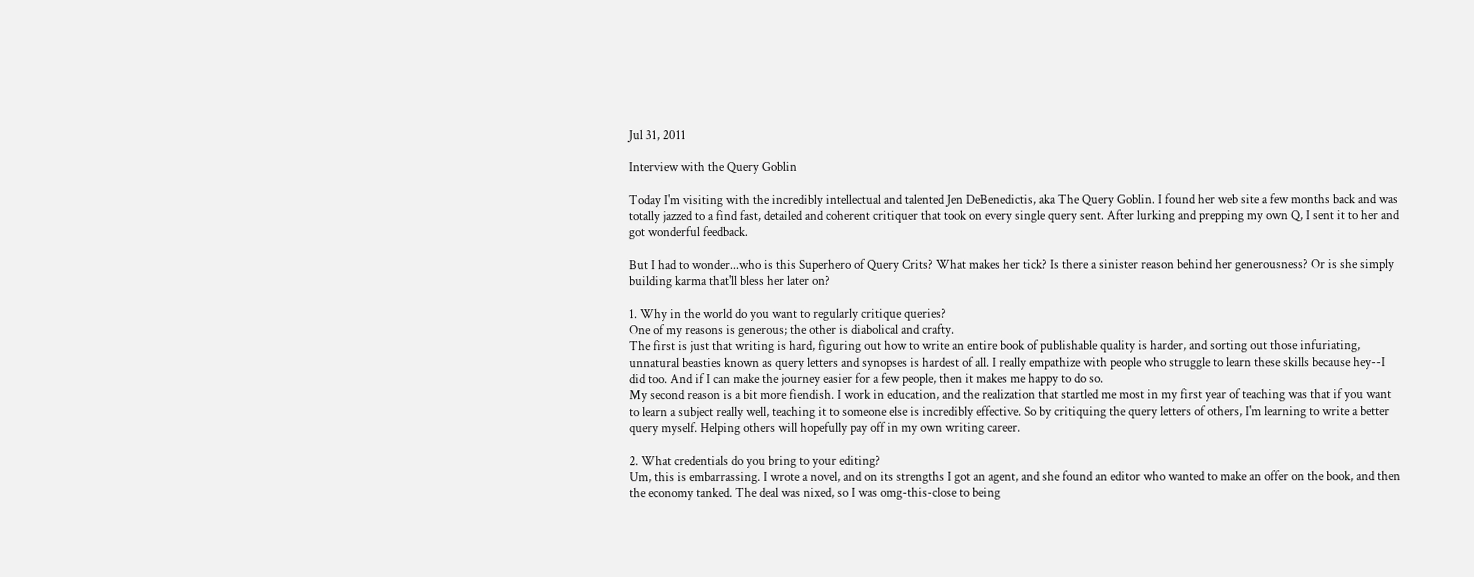Jul 31, 2011

Interview with the Query Goblin

Today I'm visiting with the incredibly intellectual and talented Jen DeBenedictis, aka The Query Goblin. I found her web site a few months back and was totally jazzed to a find fast, detailed and coherent critiquer that took on every single query sent. After lurking and prepping my own Q, I sent it to her and got wonderful feedback.

But I had to wonder...who is this Superhero of Query Crits? What makes her tick? Is there a sinister reason behind her generousness? Or is she simply building karma that'll bless her later on?

1. Why in the world do you want to regularly critique queries?
One of my reasons is generous; the other is diabolical and crafty.
The first is just that writing is hard, figuring out how to write an entire book of publishable quality is harder, and sorting out those infuriating, unnatural beasties known as query letters and synopses is hardest of all. I really empathize with people who struggle to learn these skills because hey--I did too. And if I can make the journey easier for a few people, then it makes me happy to do so.
My second reason is a bit more fiendish. I work in education, and the realization that startled me most in my first year of teaching was that if you want to learn a subject really well, teaching it to someone else is incredibly effective. So by critiquing the query letters of others, I'm learning to write a better query myself. Helping others will hopefully pay off in my own writing career.

2. What credentials do you bring to your editing?
Um, this is embarrassing. I wrote a novel, and on its strengths I got an agent, and she found an editor who wanted to make an offer on the book, and then the economy tanked. The deal was nixed, so I was omg-this-close to being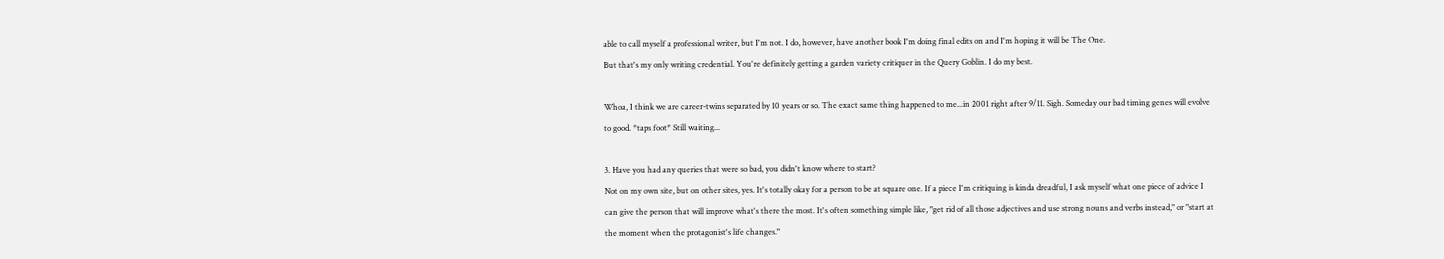able to call myself a professional writer, but I'm not. I do, however, have another book I'm doing final edits on and I'm hoping it will be The One.
But that's my only writing credential. You're definitely getting a garden variety critiquer in the Query Goblin. I do my best.

Whoa, I think we are career-twins separated by 10 years or so. The exact same thing happened to me...in 2001 right after 9/11. Sigh. Someday our bad timing genes will evolve to good. *taps foot* Still waiting...

3. Have you had any queries that were so bad, you didn't know where to start?
Not on my own site, but on other sites, yes. It's totally okay for a person to be at square one. If a piece I'm critiquing is kinda dreadful, I ask myself what one piece of advice I can give the person that will improve what's there the most. It's often something simple like, "get rid of all those adjectives and use strong nouns and verbs instead," or "start at the moment when the protagonist's life changes."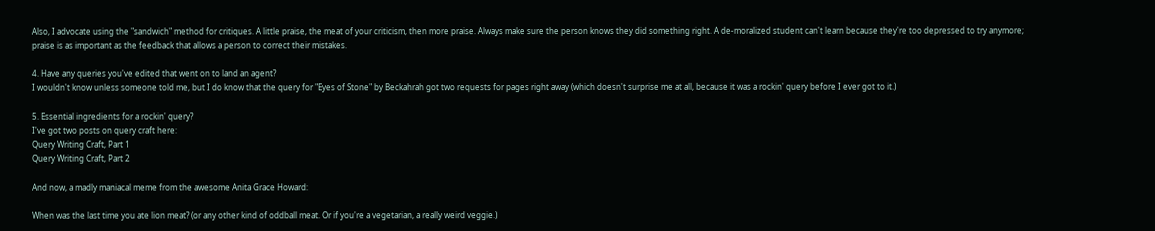Also, I advocate using the "sandwich" method for critiques. A little praise, the meat of your criticism, then more praise. Always make sure the person knows they did something right. A de-moralized student can't learn because they're too depressed to try anymore; praise is as important as the feedback that allows a person to correct their mistakes.

4. Have any queries you've edited that went on to land an agent?
I wouldn't know unless someone told me, but I do know that the query for "Eyes of Stone" by Beckahrah got two requests for pages right away (which doesn't surprise me at all, because it was a rockin' query before I ever got to it.)

5. Essential ingredients for a rockin' query?
I've got two posts on query craft here:
Query Writing Craft, Part 1
Query Writing Craft, Part 2

And now, a madly maniacal meme from the awesome Anita Grace Howard:

When was the last time you ate lion meat? (or any other kind of oddball meat. Or if you're a vegetarian, a really weird veggie.)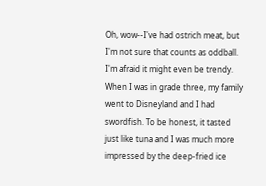Oh, wow--I've had ostrich meat, but I'm not sure that counts as oddball. I'm afraid it might even be trendy. When I was in grade three, my family went to Disneyland and I had swordfish. To be honest, it tasted just like tuna and I was much more impressed by the deep-fried ice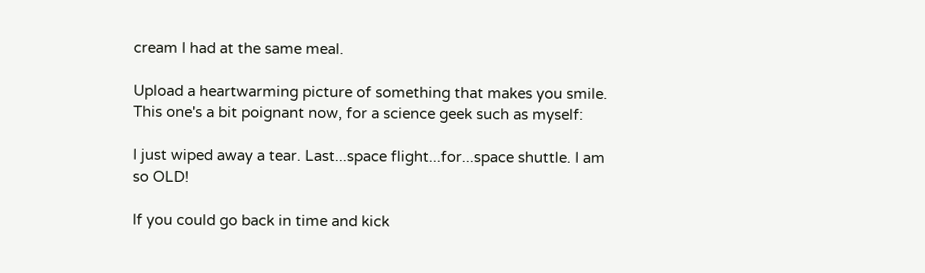cream I had at the same meal.

Upload a heartwarming picture of something that makes you smile.
This one's a bit poignant now, for a science geek such as myself:

I just wiped away a tear. Last...space flight...for...space shuttle. I am so OLD!

If you could go back in time and kick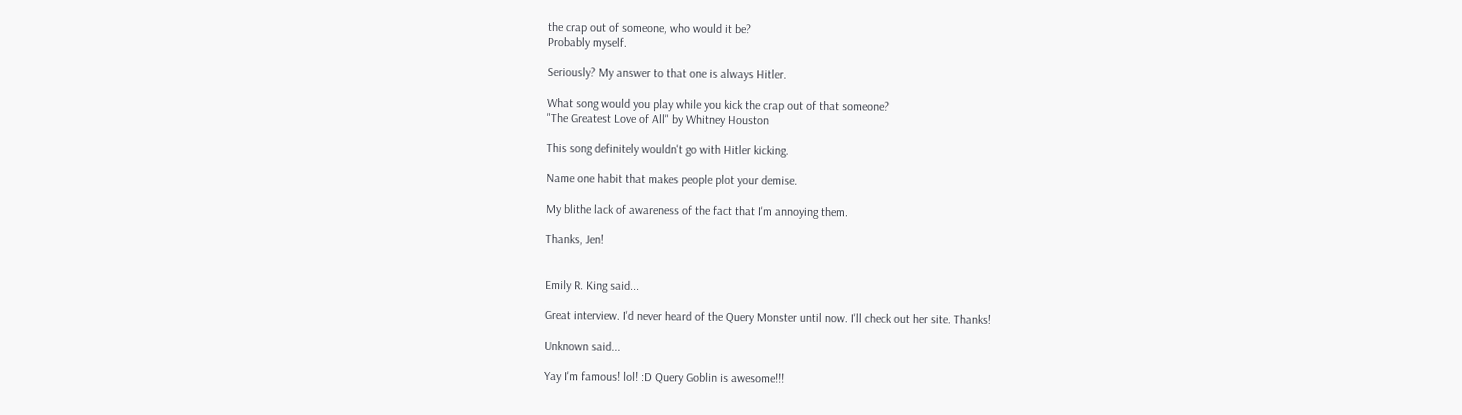the crap out of someone, who would it be?
Probably myself.

Seriously? My answer to that one is always Hitler.

What song would you play while you kick the crap out of that someone?
"The Greatest Love of All" by Whitney Houston

This song definitely wouldn't go with Hitler kicking.

Name one habit that makes people plot your demise.

My blithe lack of awareness of the fact that I'm annoying them.

Thanks, Jen!


Emily R. King said...

Great interview. I'd never heard of the Query Monster until now. I'll check out her site. Thanks!

Unknown said...

Yay I'm famous! lol! :D Query Goblin is awesome!!!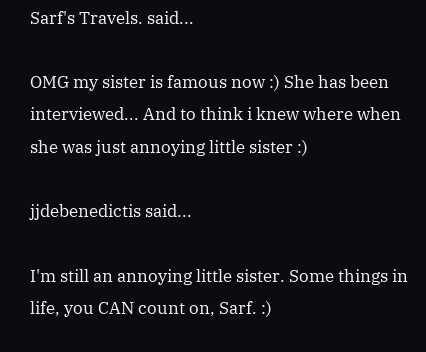Sarf's Travels. said...

OMG my sister is famous now :) She has been interviewed... And to think i knew where when she was just annoying little sister :)

jjdebenedictis said...

I'm still an annoying little sister. Some things in life, you CAN count on, Sarf. :)